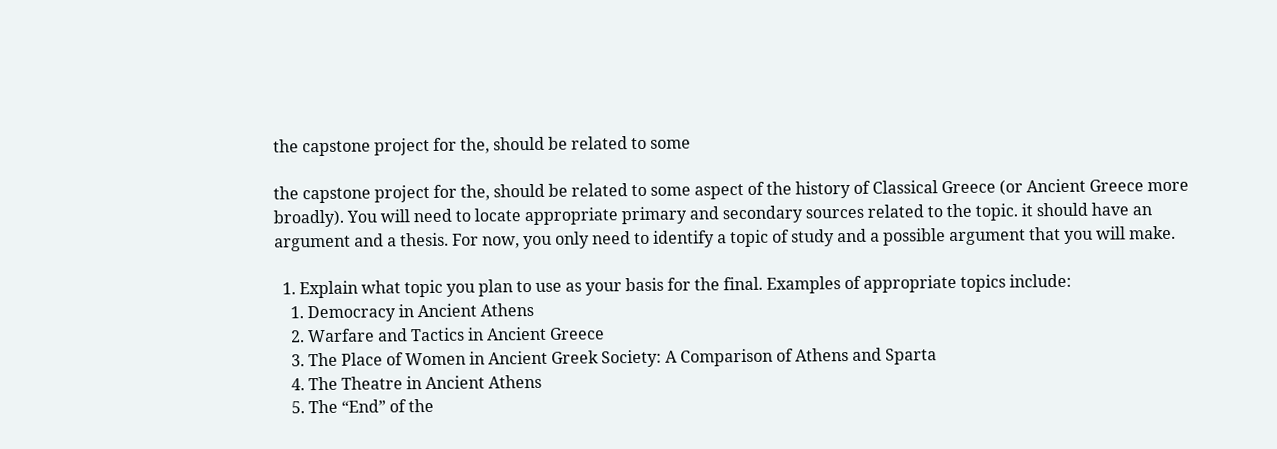the capstone project for the, should be related to some

the capstone project for the, should be related to some aspect of the history of Classical Greece (or Ancient Greece more broadly). You will need to locate appropriate primary and secondary sources related to the topic. it should have an argument and a thesis. For now, you only need to identify a topic of study and a possible argument that you will make.

  1. Explain what topic you plan to use as your basis for the final. Examples of appropriate topics include:
    1. Democracy in Ancient Athens
    2. Warfare and Tactics in Ancient Greece
    3. The Place of Women in Ancient Greek Society: A Comparison of Athens and Sparta
    4. The Theatre in Ancient Athens
    5. The “End” of the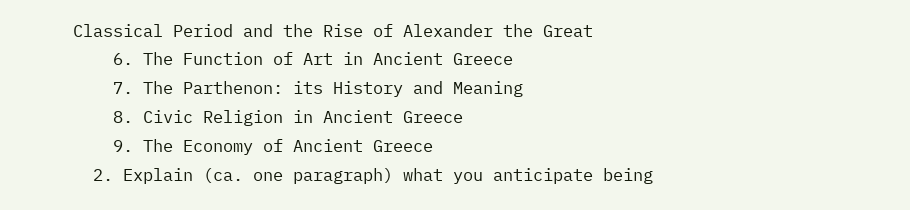Classical Period and the Rise of Alexander the Great
    6. The Function of Art in Ancient Greece
    7. The Parthenon: its History and Meaning
    8. Civic Religion in Ancient Greece
    9. The Economy of Ancient Greece
  2. Explain (ca. one paragraph) what you anticipate being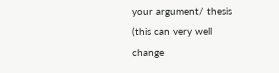your argument/ thesis (this can very well change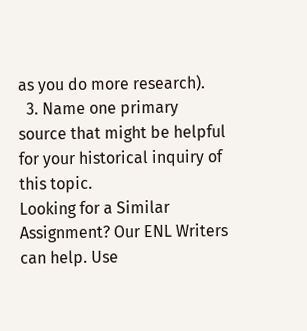as you do more research).
  3. Name one primary source that might be helpful for your historical inquiry of this topic.
Looking for a Similar Assignment? Our ENL Writers can help. Use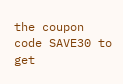the coupon code SAVE30 to get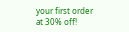your first order at 30% off!